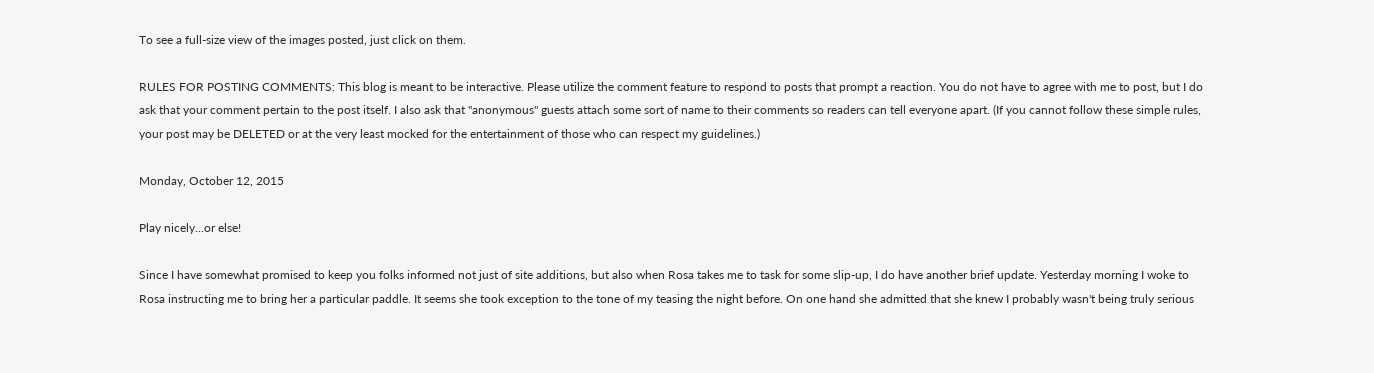To see a full-size view of the images posted, just click on them.

RULES FOR POSTING COMMENTS: This blog is meant to be interactive. Please utilize the comment feature to respond to posts that prompt a reaction. You do not have to agree with me to post, but I do ask that your comment pertain to the post itself. I also ask that "anonymous" guests attach some sort of name to their comments so readers can tell everyone apart. (If you cannot follow these simple rules, your post may be DELETED or at the very least mocked for the entertainment of those who can respect my guidelines.)

Monday, October 12, 2015

Play nicely...or else!

Since I have somewhat promised to keep you folks informed not just of site additions, but also when Rosa takes me to task for some slip-up, I do have another brief update. Yesterday morning I woke to Rosa instructing me to bring her a particular paddle. It seems she took exception to the tone of my teasing the night before. On one hand she admitted that she knew I probably wasn't being truly serious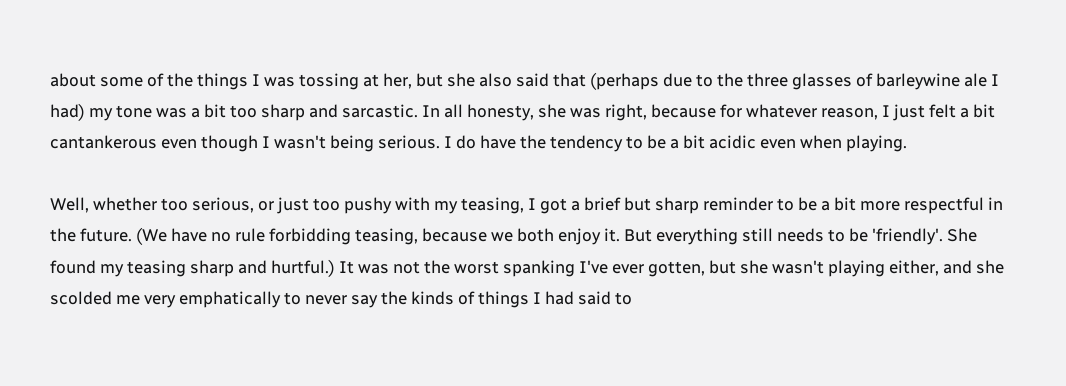about some of the things I was tossing at her, but she also said that (perhaps due to the three glasses of barleywine ale I had) my tone was a bit too sharp and sarcastic. In all honesty, she was right, because for whatever reason, I just felt a bit cantankerous even though I wasn't being serious. I do have the tendency to be a bit acidic even when playing.

Well, whether too serious, or just too pushy with my teasing, I got a brief but sharp reminder to be a bit more respectful in the future. (We have no rule forbidding teasing, because we both enjoy it. But everything still needs to be 'friendly'. She found my teasing sharp and hurtful.) It was not the worst spanking I've ever gotten, but she wasn't playing either, and she scolded me very emphatically to never say the kinds of things I had said to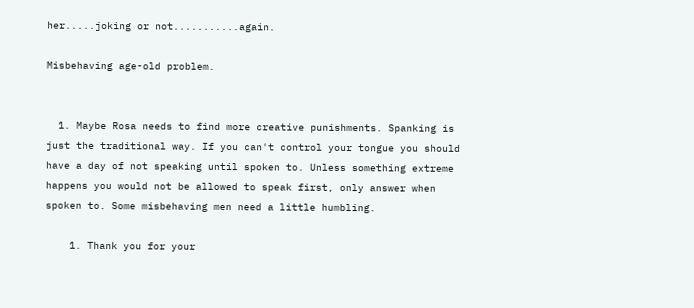her.....joking or not...........again.

Misbehaving age-old problem.


  1. Maybe Rosa needs to find more creative punishments. Spanking is just the traditional way. If you can't control your tongue you should have a day of not speaking until spoken to. Unless something extreme happens you would not be allowed to speak first, only answer when spoken to. Some misbehaving men need a little humbling.

    1. Thank you for your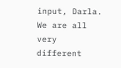input, Darla. We are all very different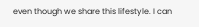even though we share this lifestyle. I can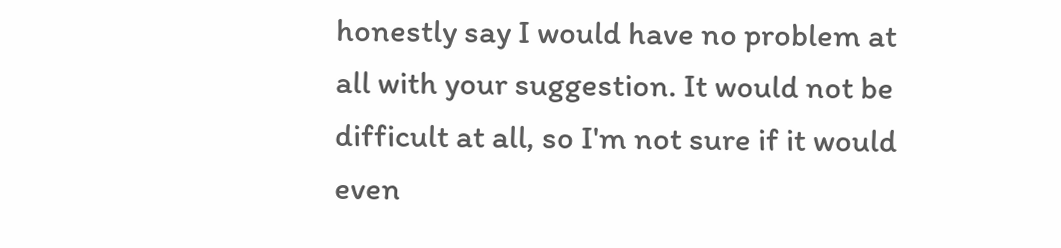honestly say I would have no problem at all with your suggestion. It would not be difficult at all, so I'm not sure if it would even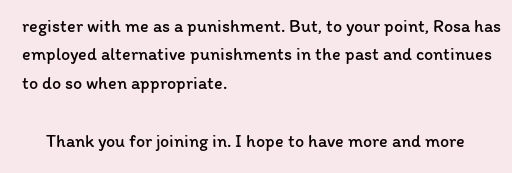register with me as a punishment. But, to your point, Rosa has employed alternative punishments in the past and continues to do so when appropriate.

      Thank you for joining in. I hope to have more and more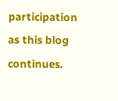participation as this blog continues.